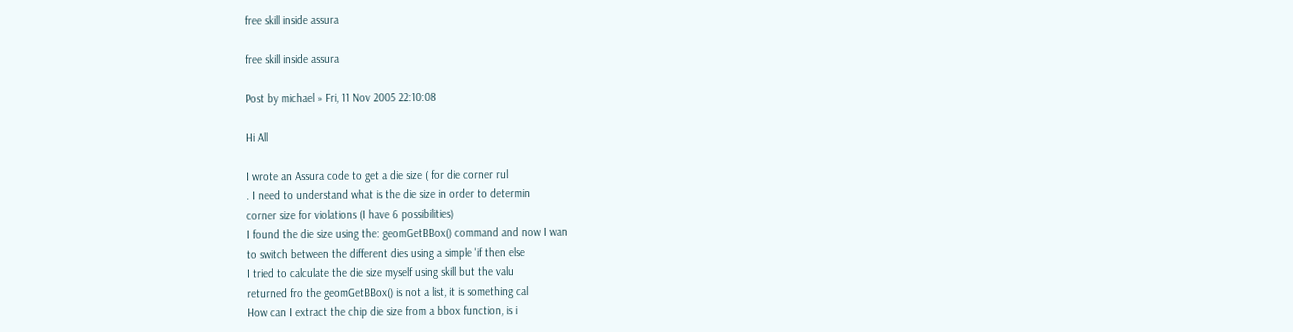free skill inside assura

free skill inside assura

Post by michael » Fri, 11 Nov 2005 22:10:08

Hi All

I wrote an Assura code to get a die size ( for die corner rul
. I need to understand what is the die size in order to determin
corner size for violations (I have 6 possibilities)
I found the die size using the: geomGetBBox() command and now I wan
to switch between the different dies using a simple 'if then else
I tried to calculate the die size myself using skill but the valu
returned fro the geomGetBBox() is not a list, it is something cal
How can I extract the chip die size from a bbox function, is i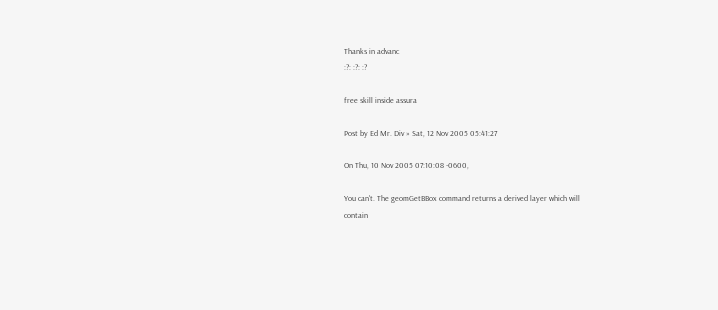Thanks in advanc
:?: :?: :?

free skill inside assura

Post by Ed Mr. Div » Sat, 12 Nov 2005 05:41:27

On Thu, 10 Nov 2005 07:10:08 -0600,

You can't. The geomGetBBox command returns a derived layer which will
contain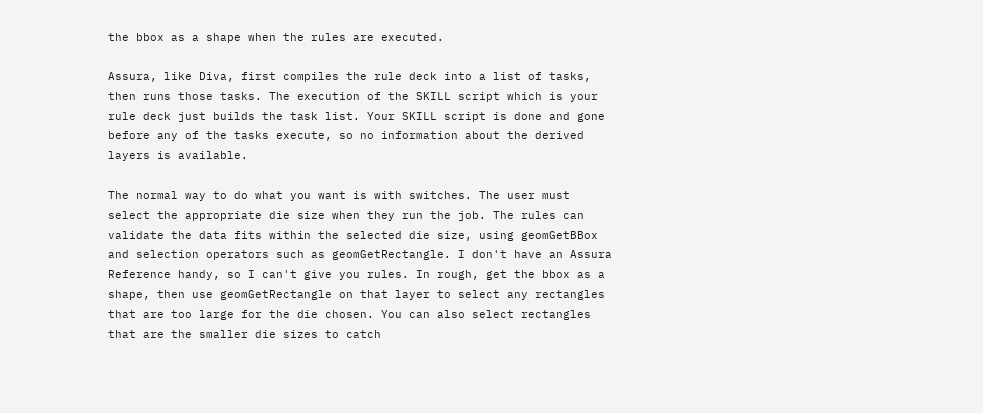the bbox as a shape when the rules are executed.

Assura, like Diva, first compiles the rule deck into a list of tasks,
then runs those tasks. The execution of the SKILL script which is your
rule deck just builds the task list. Your SKILL script is done and gone
before any of the tasks execute, so no information about the derived
layers is available.

The normal way to do what you want is with switches. The user must
select the appropriate die size when they run the job. The rules can
validate the data fits within the selected die size, using geomGetBBox
and selection operators such as geomGetRectangle. I don't have an Assura
Reference handy, so I can't give you rules. In rough, get the bbox as a
shape, then use geomGetRectangle on that layer to select any rectangles
that are too large for the die chosen. You can also select rectangles
that are the smaller die sizes to catch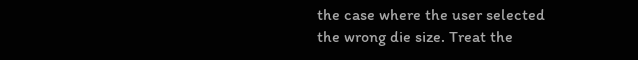the case where the user selected
the wrong die size. Treat the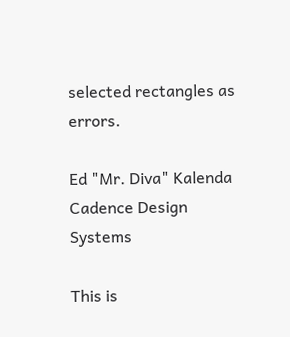selected rectangles as errors.

Ed "Mr. Diva" Kalenda
Cadence Design Systems

This is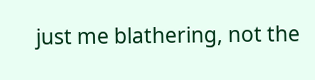just me blathering, not the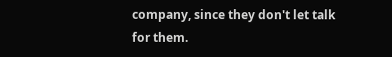company, since they don't let talk for them.